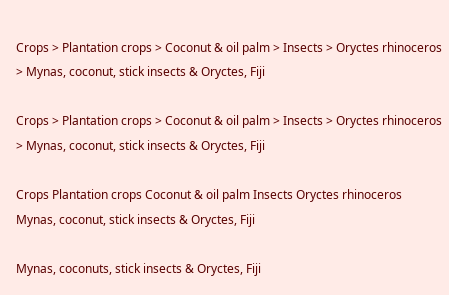Crops > Plantation crops > Coconut & oil palm > Insects > Oryctes rhinoceros > Mynas, coconut, stick insects & Oryctes, Fiji

Crops > Plantation crops > Coconut & oil palm > Insects > Oryctes rhinoceros > Mynas, coconut, stick insects & Oryctes, Fiji

Crops Plantation crops Coconut & oil palm Insects Oryctes rhinoceros Mynas, coconut, stick insects & Oryctes, Fiji

Mynas, coconuts, stick insects & Oryctes, Fiji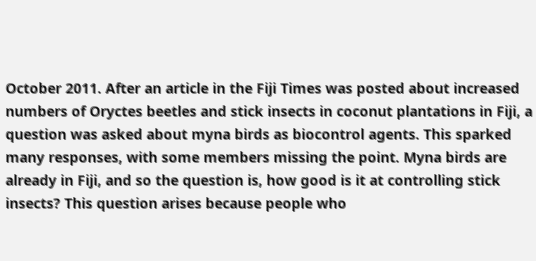October 2011. After an article in the Fiji Times was posted about increased numbers of Oryctes beetles and stick insects in coconut plantations in Fiji, a question was asked about myna birds as biocontrol agents. This sparked many responses, with some members missing the point. Myna birds are already in Fiji, and so the question is, how good is it at controlling stick insects? This question arises because people who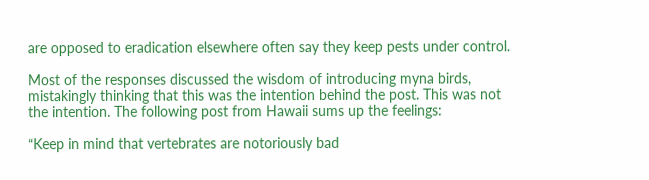are opposed to eradication elsewhere often say they keep pests under control.

Most of the responses discussed the wisdom of introducing myna birds, mistakingly thinking that this was the intention behind the post. This was not the intention. The following post from Hawaii sums up the feelings:

“Keep in mind that vertebrates are notoriously bad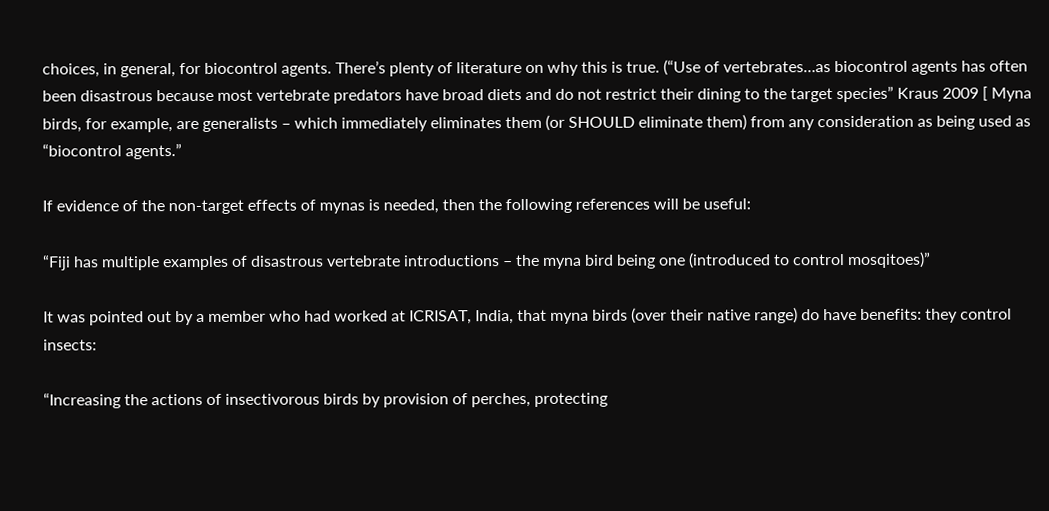choices, in general, for biocontrol agents. There’s plenty of literature on why this is true. (“Use of vertebrates…as biocontrol agents has often been disastrous because most vertebrate predators have broad diets and do not restrict their dining to the target species” Kraus 2009 [ Myna birds, for example, are generalists – which immediately eliminates them (or SHOULD eliminate them) from any consideration as being used as “biocontrol agents.”

If evidence of the non-target effects of mynas is needed, then the following references will be useful:

“Fiji has multiple examples of disastrous vertebrate introductions – the myna bird being one (introduced to control mosqitoes)”

It was pointed out by a member who had worked at ICRISAT, India, that myna birds (over their native range) do have benefits: they control insects:

“Increasing the actions of insectivorous birds by provision of perches, protecting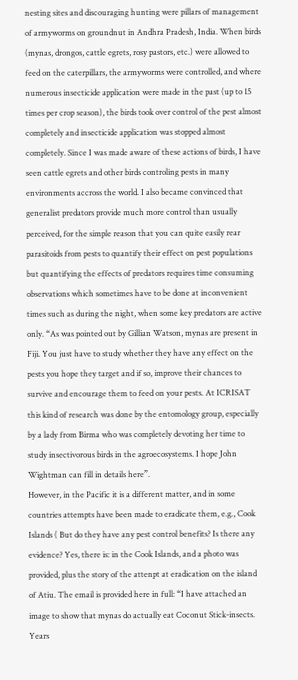nesting sites and discouraging hunting were pillars of management of armyworms on groundnut in Andhra Pradesh, India. When birds (mynas, drongos, cattle egrets, rosy pastors, etc.) were allowed to feed on the caterpillars, the armyworms were controlled, and where numerous insecticide application were made in the past (up to 15 times per crop season), the birds took over control of the pest almost completely and insecticide application was stopped almost completely. Since I was made aware of these actions of birds, I have seen cattle egrets and other birds controling pests in many environments accross the world. I also became convinced that generalist predators provide much more control than usually perceived, for the simple reason that you can quite easily rear parasitoids from pests to quantify their effect on pest populations but quantifying the effects of predators requires time consuming observations which sometimes have to be done at inconvenient times such as during the night, when some key predators are active only. “As was pointed out by Gillian Watson, mynas are present in Fiji. You just have to study whether they have any effect on the pests you hope they target and if so, improve their chances to survive and encourage them to feed on your pests. At ICRISAT this kind of research was done by the entomology group, especially by a lady from Birma who was completely devoting her time to study insectivorous birds in the agroecosystems. I hope John Wightman can fill in details here”.
However, in the Pacific it is a different matter, and in some countries attempts have been made to eradicate them, e.g., Cook Islands ( But do they have any pest control benefits? Is there any evidence? Yes, there is: in the Cook Islands, and a photo was provided, plus the story of the attenpt at eradication on the island of Atiu. The email is provided here in full: “I have attached an image to show that mynas do actually eat Coconut Stick-insects. Years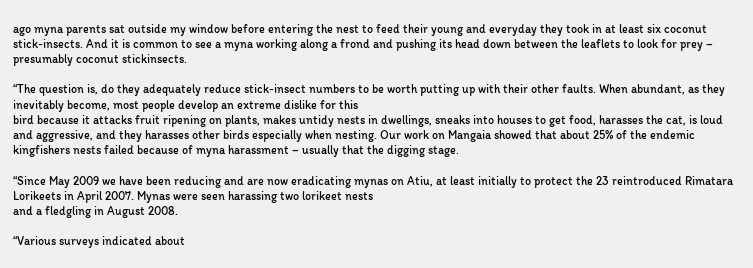ago myna parents sat outside my window before entering the nest to feed their young and everyday they took in at least six coconut stick-insects. And it is common to see a myna working along a frond and pushing its head down between the leaflets to look for prey – presumably coconut stickinsects.

“The question is, do they adequately reduce stick-insect numbers to be worth putting up with their other faults. When abundant, as they inevitably become, most people develop an extreme dislike for this
bird because it attacks fruit ripening on plants, makes untidy nests in dwellings, sneaks into houses to get food, harasses the cat, is loud and aggressive, and they harasses other birds especially when nesting. Our work on Mangaia showed that about 25% of the endemic kingfishers nests failed because of myna harassment – usually that the digging stage.

“Since May 2009 we have been reducing and are now eradicating mynas on Atiu, at least initially to protect the 23 reintroduced Rimatara Lorikeets in April 2007. Mynas were seen harassing two lorikeet nests
and a fledgling in August 2008.

“Various surveys indicated about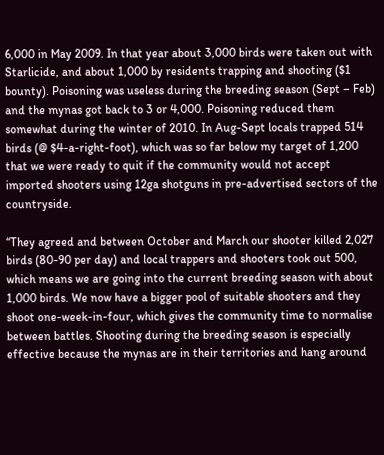6,000 in May 2009. In that year about 3,000 birds were taken out with Starlicide, and about 1,000 by residents trapping and shooting ($1 bounty). Poisoning was useless during the breeding season (Sept – Feb) and the mynas got back to 3 or 4,000. Poisoning reduced them somewhat during the winter of 2010. In Aug-Sept locals trapped 514 birds (@ $4-a-right-foot), which was so far below my target of 1,200 that we were ready to quit if the community would not accept imported shooters using 12ga shotguns in pre-advertised sectors of the countryside.

“They agreed and between October and March our shooter killed 2,027 birds (80-90 per day) and local trappers and shooters took out 500, which means we are going into the current breeding season with about
1,000 birds. We now have a bigger pool of suitable shooters and they shoot one-week-in-four, which gives the community time to normalise between battles. Shooting during the breeding season is especially
effective because the mynas are in their territories and hang around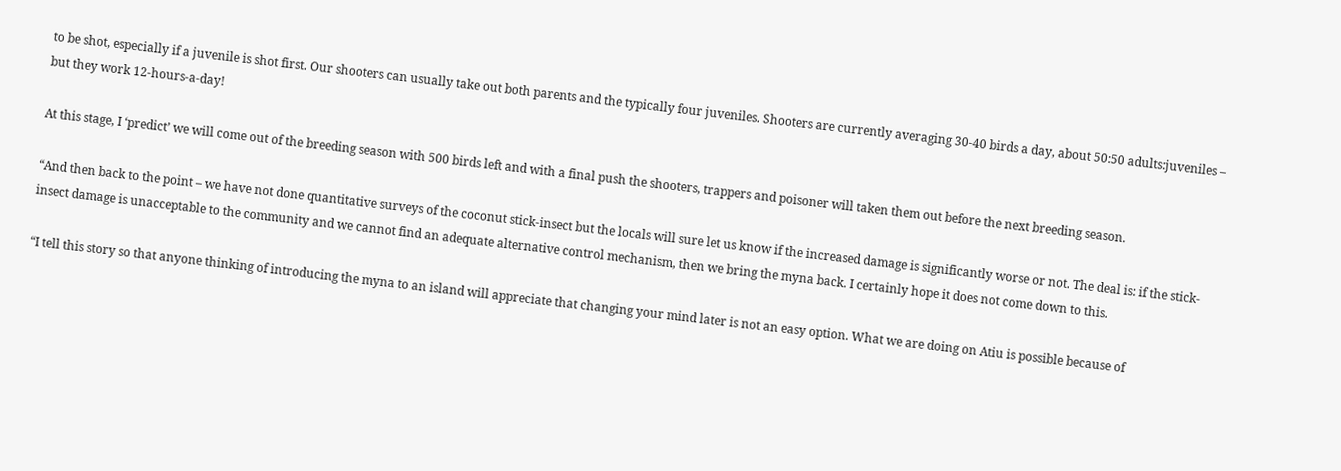to be shot, especially if a juvenile is shot first. Our shooters can usually take out both parents and the typically four juveniles. Shooters are currently averaging 30-40 birds a day, about 50:50 adults:juveniles – but they work 12-hours-a-day!

At this stage, I ‘predict’ we will come out of the breeding season with 500 birds left and with a final push the shooters, trappers and poisoner will taken them out before the next breeding season.

“And then back to the point – we have not done quantitative surveys of the coconut stick-insect but the locals will sure let us know if the increased damage is significantly worse or not. The deal is: if the stick-insect damage is unacceptable to the community and we cannot find an adequate alternative control mechanism, then we bring the myna back. I certainly hope it does not come down to this.

“I tell this story so that anyone thinking of introducing the myna to an island will appreciate that changing your mind later is not an easy option. What we are doing on Atiu is possible because of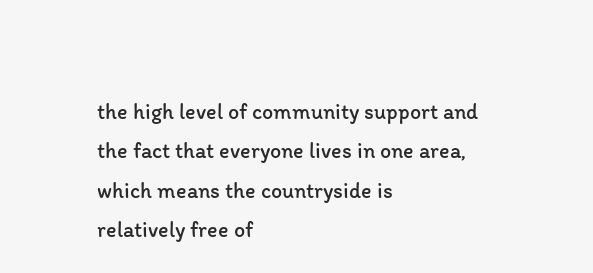the high level of community support and the fact that everyone lives in one area, which means the countryside is relatively free of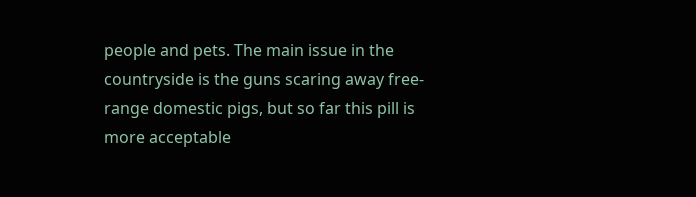people and pets. The main issue in the countryside is the guns scaring away free-range domestic pigs, but so far this pill is more acceptable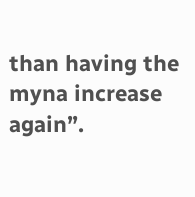than having the myna increase again”.